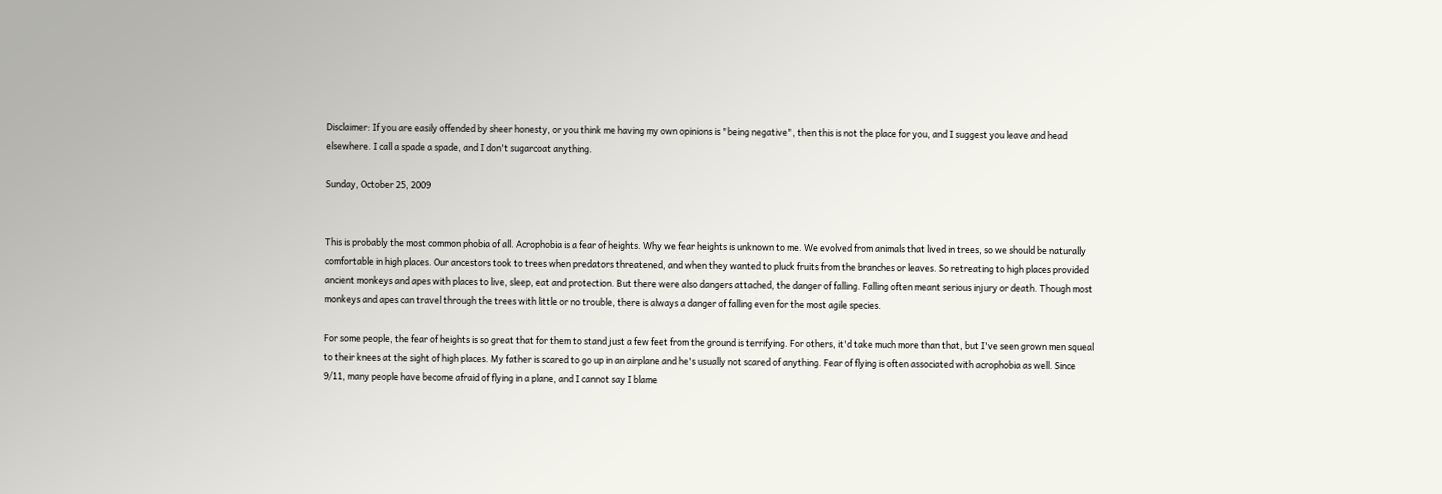Disclaimer: If you are easily offended by sheer honesty, or you think me having my own opinions is "being negative", then this is not the place for you, and I suggest you leave and head elsewhere. I call a spade a spade, and I don't sugarcoat anything.

Sunday, October 25, 2009


This is probably the most common phobia of all. Acrophobia is a fear of heights. Why we fear heights is unknown to me. We evolved from animals that lived in trees, so we should be naturally comfortable in high places. Our ancestors took to trees when predators threatened, and when they wanted to pluck fruits from the branches or leaves. So retreating to high places provided ancient monkeys and apes with places to live, sleep, eat and protection. But there were also dangers attached, the danger of falling. Falling often meant serious injury or death. Though most monkeys and apes can travel through the trees with little or no trouble, there is always a danger of falling even for the most agile species.

For some people, the fear of heights is so great that for them to stand just a few feet from the ground is terrifying. For others, it'd take much more than that, but I've seen grown men squeal to their knees at the sight of high places. My father is scared to go up in an airplane and he's usually not scared of anything. Fear of flying is often associated with acrophobia as well. Since 9/11, many people have become afraid of flying in a plane, and I cannot say I blame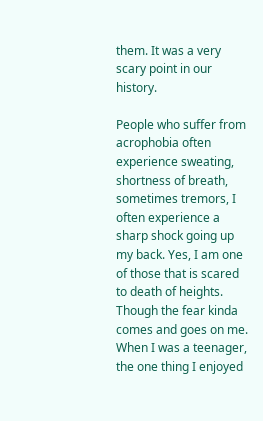them. It was a very scary point in our history.

People who suffer from acrophobia often experience sweating, shortness of breath, sometimes tremors, I often experience a sharp shock going up my back. Yes, I am one of those that is scared to death of heights. Though the fear kinda comes and goes on me. When I was a teenager, the one thing I enjoyed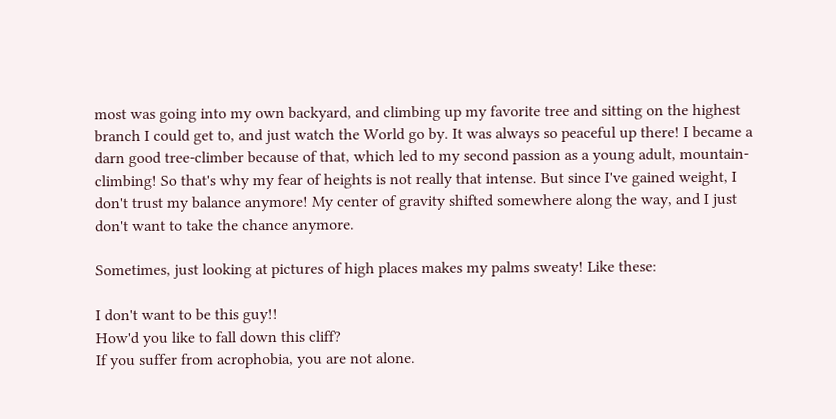most was going into my own backyard, and climbing up my favorite tree and sitting on the highest branch I could get to, and just watch the World go by. It was always so peaceful up there! I became a darn good tree-climber because of that, which led to my second passion as a young adult, mountain-climbing! So that's why my fear of heights is not really that intense. But since I've gained weight, I don't trust my balance anymore! My center of gravity shifted somewhere along the way, and I just don't want to take the chance anymore.

Sometimes, just looking at pictures of high places makes my palms sweaty! Like these:

I don't want to be this guy!!
How'd you like to fall down this cliff?
If you suffer from acrophobia, you are not alone.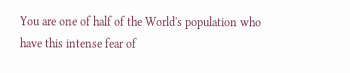You are one of half of the World's population who have this intense fear of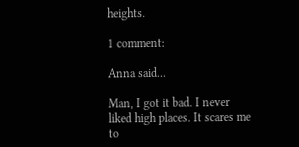heights.

1 comment:

Anna said...

Man, I got it bad. I never liked high places. It scares me to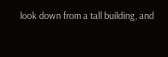look down from a tall building, and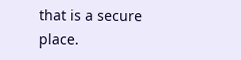that is a secure place.